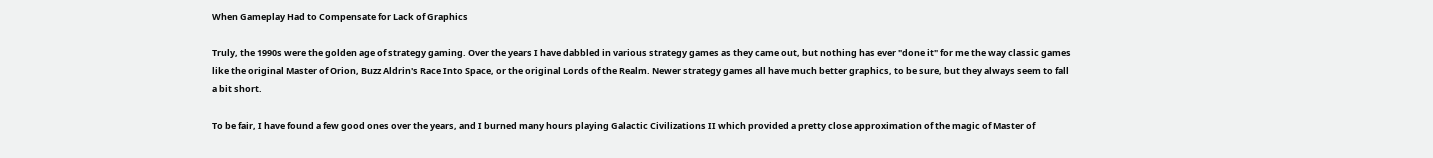When Gameplay Had to Compensate for Lack of Graphics

Truly, the 1990s were the golden age of strategy gaming. Over the years I have dabbled in various strategy games as they came out, but nothing has ever "done it" for me the way classic games like the original Master of Orion, Buzz Aldrin's Race Into Space, or the original Lords of the Realm. Newer strategy games all have much better graphics, to be sure, but they always seem to fall a bit short.

To be fair, I have found a few good ones over the years, and I burned many hours playing Galactic Civilizations II which provided a pretty close approximation of the magic of Master of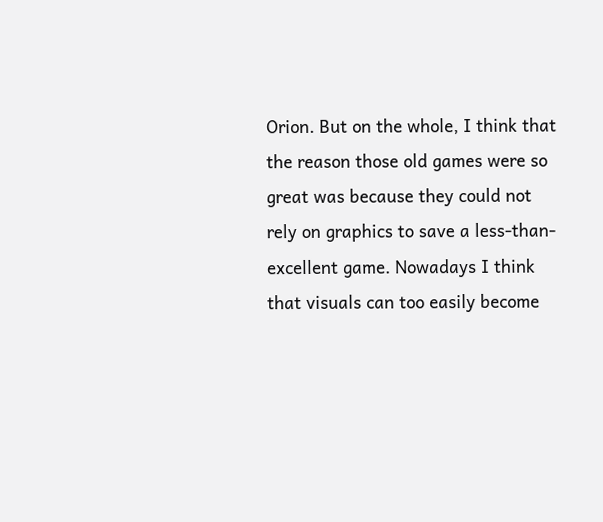Orion. But on the whole, I think that the reason those old games were so great was because they could not rely on graphics to save a less-than-excellent game. Nowadays I think that visuals can too easily become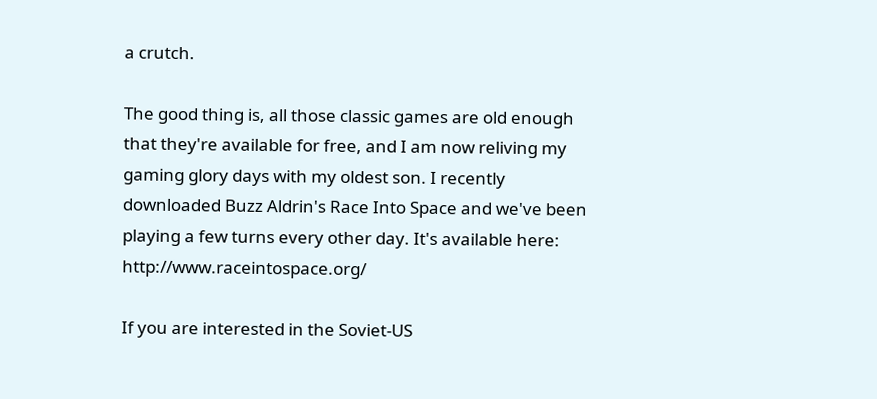a crutch.

The good thing is, all those classic games are old enough that they're available for free, and I am now reliving my gaming glory days with my oldest son. I recently downloaded Buzz Aldrin's Race Into Space and we've been playing a few turns every other day. It's available here: http://www.raceintospace.org/

If you are interested in the Soviet-US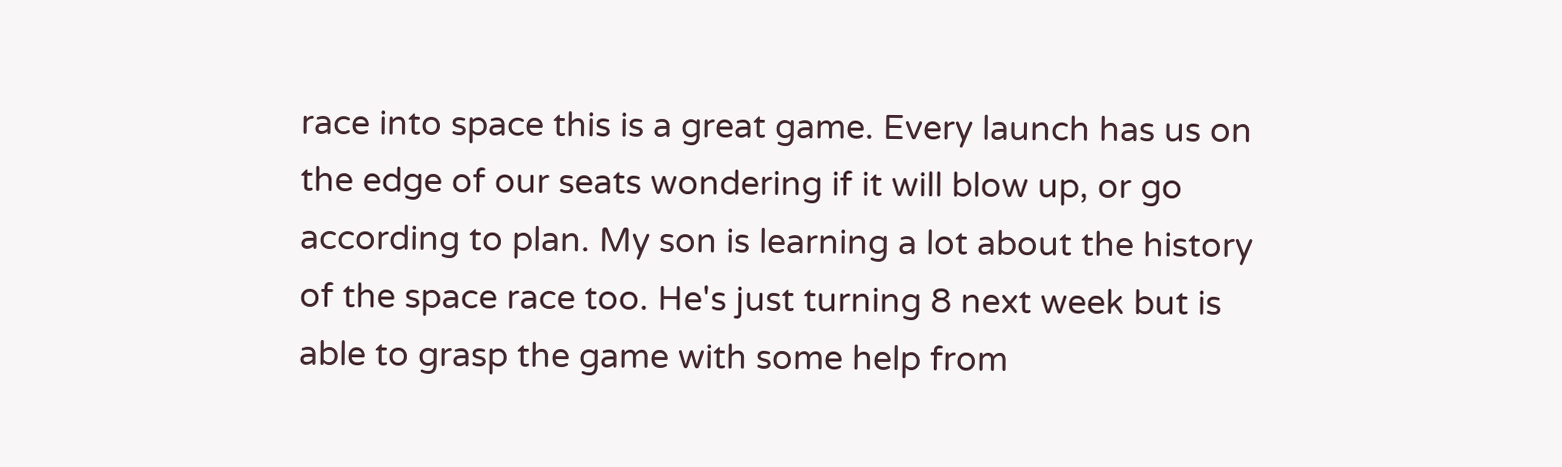race into space this is a great game. Every launch has us on the edge of our seats wondering if it will blow up, or go according to plan. My son is learning a lot about the history of the space race too. He's just turning 8 next week but is able to grasp the game with some help from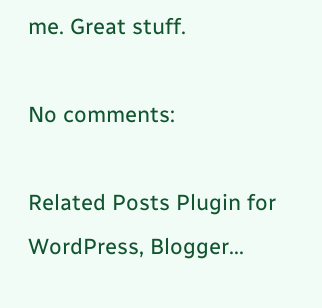me. Great stuff.

No comments:

Related Posts Plugin for WordPress, Blogger...